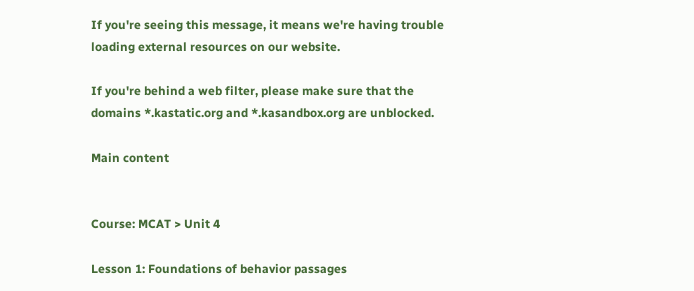If you're seeing this message, it means we're having trouble loading external resources on our website.

If you're behind a web filter, please make sure that the domains *.kastatic.org and *.kasandbox.org are unblocked.

Main content


Course: MCAT > Unit 4

Lesson 1: Foundations of behavior passages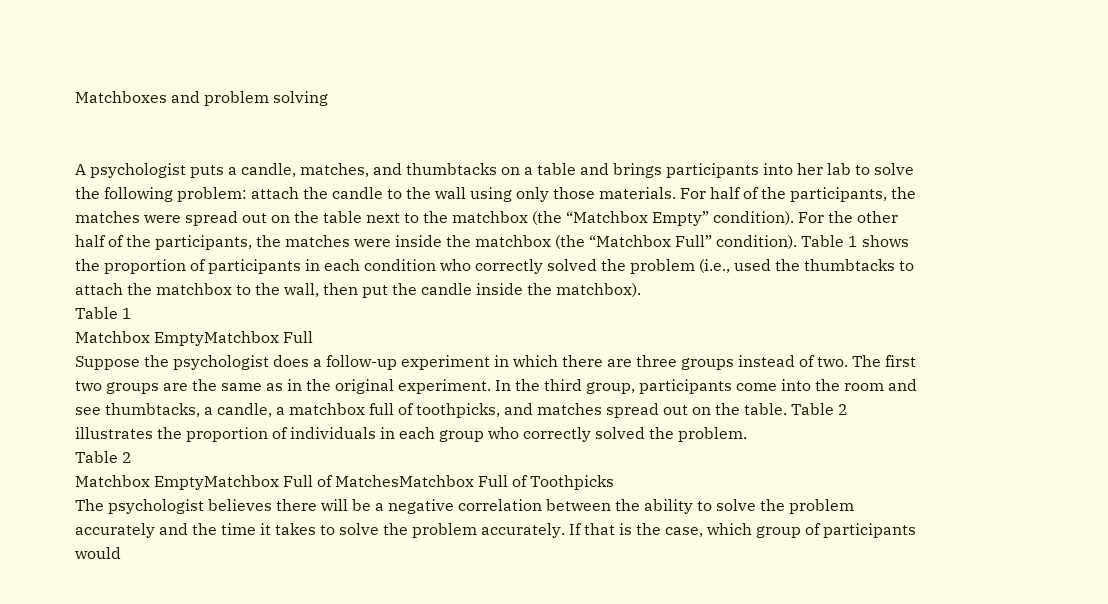Matchboxes and problem solving


A psychologist puts a candle, matches, and thumbtacks on a table and brings participants into her lab to solve the following problem: attach the candle to the wall using only those materials. For half of the participants, the matches were spread out on the table next to the matchbox (the “Matchbox Empty” condition). For the other half of the participants, the matches were inside the matchbox (the “Matchbox Full” condition). Table 1 shows the proportion of participants in each condition who correctly solved the problem (i.e., used the thumbtacks to attach the matchbox to the wall, then put the candle inside the matchbox).
Table 1
Matchbox EmptyMatchbox Full
Suppose the psychologist does a follow-up experiment in which there are three groups instead of two. The first two groups are the same as in the original experiment. In the third group, participants come into the room and see thumbtacks, a candle, a matchbox full of toothpicks, and matches spread out on the table. Table 2 illustrates the proportion of individuals in each group who correctly solved the problem.
Table 2
Matchbox EmptyMatchbox Full of MatchesMatchbox Full of Toothpicks
The psychologist believes there will be a negative correlation between the ability to solve the problem accurately and the time it takes to solve the problem accurately. If that is the case, which group of participants would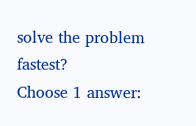solve the problem fastest?
Choose 1 answer: